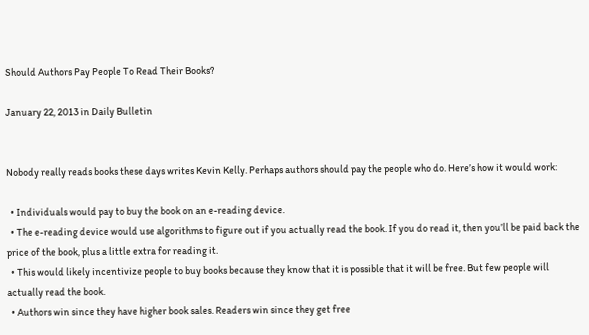Should Authors Pay People To Read Their Books?

January 22, 2013 in Daily Bulletin


Nobody really reads books these days writes Kevin Kelly. Perhaps authors should pay the people who do. Here’s how it would work:

  • Individuals would pay to buy the book on an e-reading device.
  • The e-reading device would use algorithms to figure out if you actually read the book. If you do read it, then you’ll be paid back the price of the book, plus a little extra for reading it.
  • This would likely incentivize people to buy books because they know that it is possible that it will be free. But few people will actually read the book.
  • Authors win since they have higher book sales. Readers win since they get free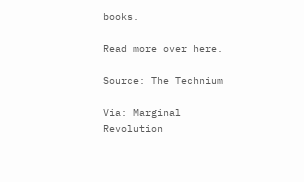books.

Read more over here.

Source: The Technium

Via: Marginal Revolution